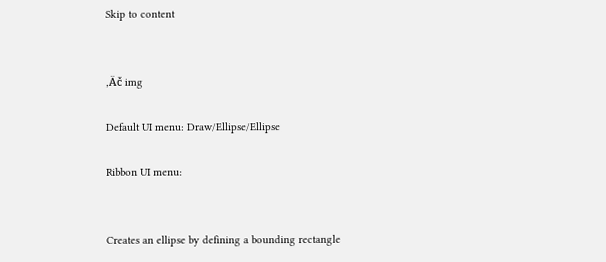Skip to content


‚Äč img

Default UI menu: Draw/Ellipse/Ellipse

Ribbon UI menu:


Creates an ellipse by defining a bounding rectangle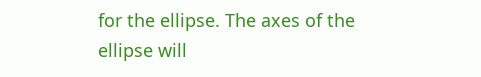for the ellipse. The axes of the ellipse will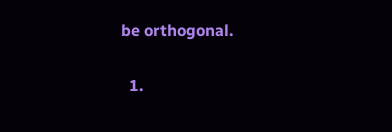be orthogonal.

  1.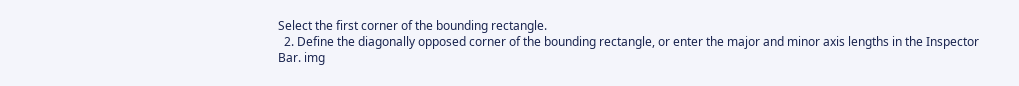Select the first corner of the bounding rectangle.
  2. Define the diagonally opposed corner of the bounding rectangle, or enter the major and minor axis lengths in the Inspector Bar. img